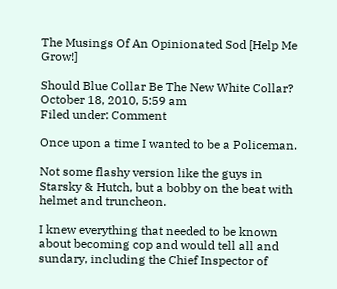The Musings Of An Opinionated Sod [Help Me Grow!]

Should Blue Collar Be The New White Collar?
October 18, 2010, 5:59 am
Filed under: Comment

Once upon a time I wanted to be a Policeman.

Not some flashy version like the guys in Starsky & Hutch, but a bobby on the beat with helmet and truncheon.

I knew everything that needed to be known about becoming cop and would tell all and sundary, including the Chief Inspector of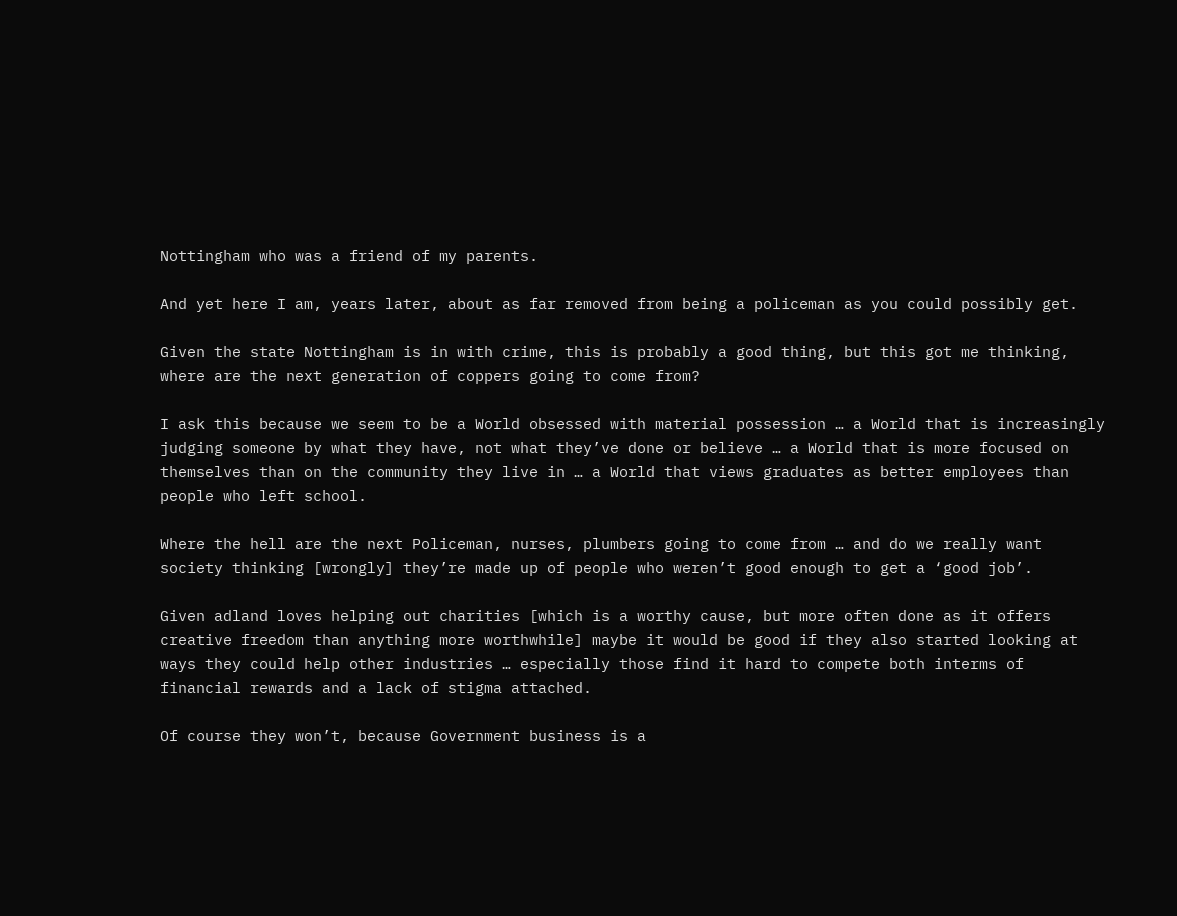Nottingham who was a friend of my parents.

And yet here I am, years later, about as far removed from being a policeman as you could possibly get.

Given the state Nottingham is in with crime, this is probably a good thing, but this got me thinking, where are the next generation of coppers going to come from?

I ask this because we seem to be a World obsessed with material possession … a World that is increasingly judging someone by what they have, not what they’ve done or believe … a World that is more focused on themselves than on the community they live in … a World that views graduates as better employees than people who left school.

Where the hell are the next Policeman, nurses, plumbers going to come from … and do we really want society thinking [wrongly] they’re made up of people who weren’t good enough to get a ‘good job’.

Given adland loves helping out charities [which is a worthy cause, but more often done as it offers creative freedom than anything more worthwhile] maybe it would be good if they also started looking at ways they could help other industries … especially those find it hard to compete both interms of financial rewards and a lack of stigma attached.

Of course they won’t, because Government business is a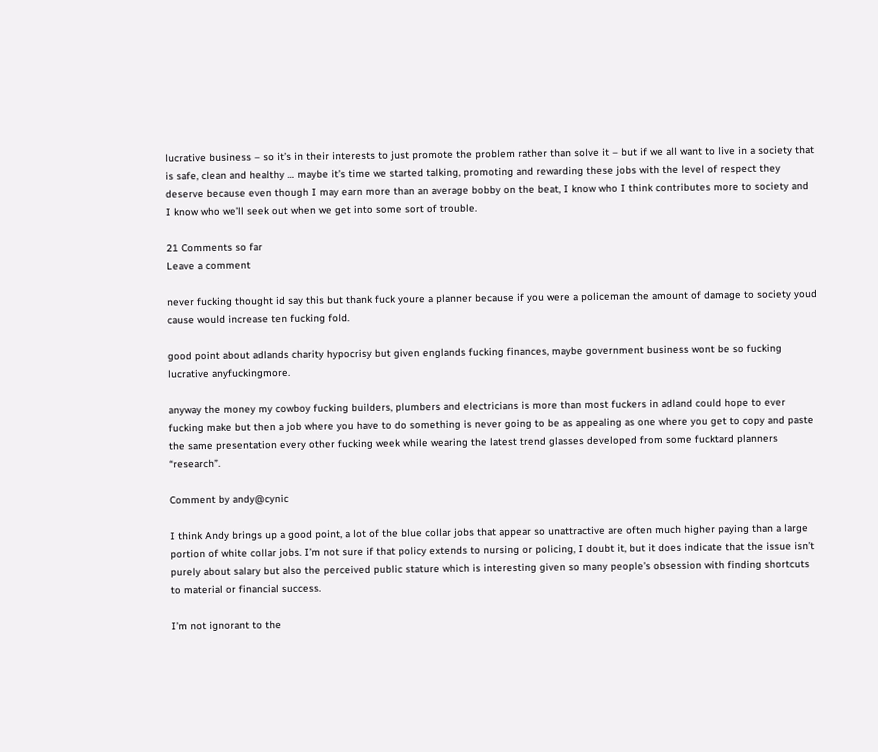lucrative business – so it’s in their interests to just promote the problem rather than solve it – but if we all want to live in a society that is safe, clean and healthy … maybe it’s time we started talking, promoting and rewarding these jobs with the level of respect they deserve because even though I may earn more than an average bobby on the beat, I know who I think contributes more to society and I know who we’ll seek out when we get into some sort of trouble.

21 Comments so far
Leave a comment

never fucking thought id say this but thank fuck youre a planner because if you were a policeman the amount of damage to society youd cause would increase ten fucking fold.

good point about adlands charity hypocrisy but given englands fucking finances, maybe government business wont be so fucking lucrative anyfuckingmore.

anyway the money my cowboy fucking builders, plumbers and electricians is more than most fuckers in adland could hope to ever fucking make but then a job where you have to do something is never going to be as appealing as one where you get to copy and paste the same presentation every other fucking week while wearing the latest trend glasses developed from some fucktard planners “research”.

Comment by andy@cynic

I think Andy brings up a good point, a lot of the blue collar jobs that appear so unattractive are often much higher paying than a large portion of white collar jobs. I’m not sure if that policy extends to nursing or policing, I doubt it, but it does indicate that the issue isn’t purely about salary but also the perceived public stature which is interesting given so many people’s obsession with finding shortcuts to material or financial success.

I’m not ignorant to the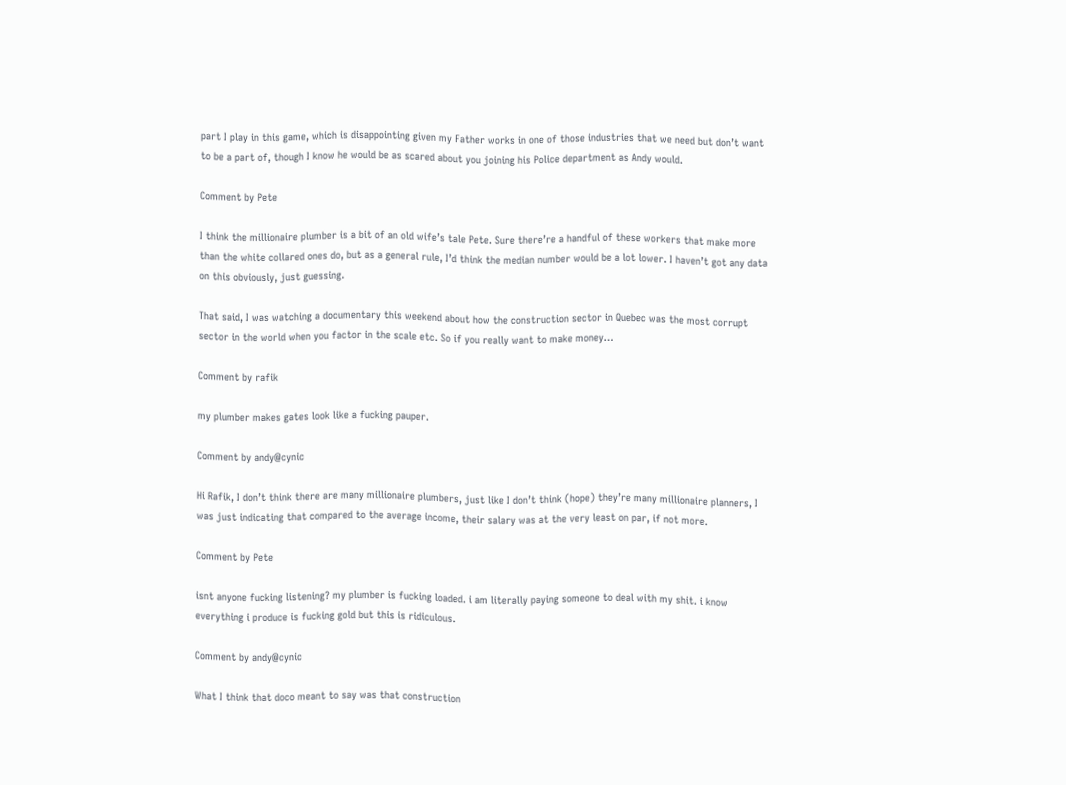part I play in this game, which is disappointing given my Father works in one of those industries that we need but don’t want to be a part of, though I know he would be as scared about you joining his Police department as Andy would.

Comment by Pete

I think the millionaire plumber is a bit of an old wife’s tale Pete. Sure there’re a handful of these workers that make more than the white collared ones do, but as a general rule, I’d think the median number would be a lot lower. I haven’t got any data on this obviously, just guessing.

That said, I was watching a documentary this weekend about how the construction sector in Quebec was the most corrupt sector in the world when you factor in the scale etc. So if you really want to make money…

Comment by rafik

my plumber makes gates look like a fucking pauper.

Comment by andy@cynic

Hi Rafik, I don’t think there are many millionaire plumbers, just like I don’t think (hope) they’re many millionaire planners, I was just indicating that compared to the average income, their salary was at the very least on par, if not more.

Comment by Pete

isnt anyone fucking listening? my plumber is fucking loaded. i am literally paying someone to deal with my shit. i know everything i produce is fucking gold but this is ridiculous.

Comment by andy@cynic

What I think that doco meant to say was that construction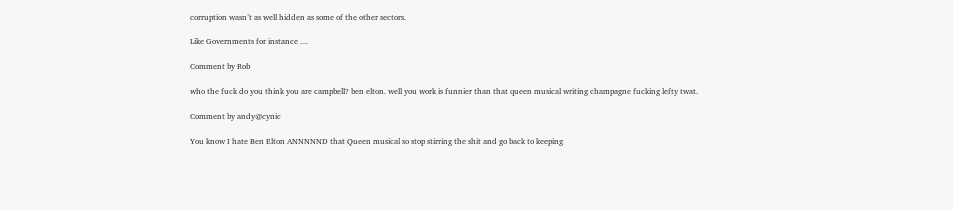corruption wasn’t as well hidden as some of the other sectors.

Like Governments for instance …

Comment by Rob

who the fuck do you think you are campbell? ben elton. well you work is funnier than that queen musical writing champagne fucking lefty twat.

Comment by andy@cynic

You know I hate Ben Elton ANNNNND that Queen musical so stop stirring the shit and go back to keeping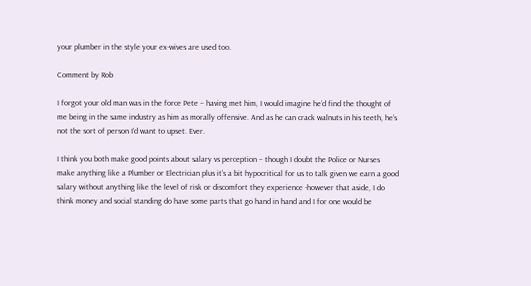your plumber in the style your ex-wives are used too.

Comment by Rob

I forgot your old man was in the force Pete – having met him, I would imagine he’d find the thought of me being in the same industry as him as morally offensive. And as he can crack walnuts in his teeth, he’s not the sort of person I’d want to upset. Ever.

I think you both make good points about salary vs perception – though I doubt the Police or Nurses make anything like a Plumber or Electrician plus it’s a bit hypocritical for us to talk given we earn a good salary without anything like the level of risk or discomfort they experience -however that aside, I do think money and social standing do have some parts that go hand in hand and I for one would be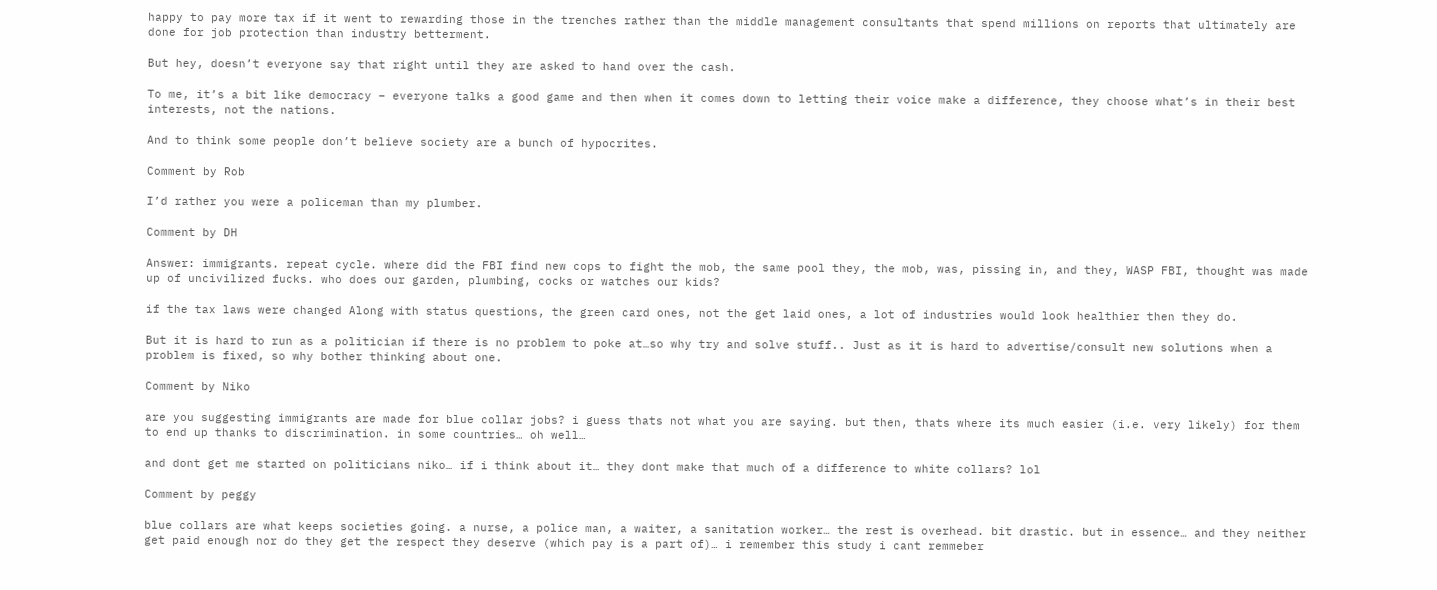happy to pay more tax if it went to rewarding those in the trenches rather than the middle management consultants that spend millions on reports that ultimately are done for job protection than industry betterment.

But hey, doesn’t everyone say that right until they are asked to hand over the cash.

To me, it’s a bit like democracy – everyone talks a good game and then when it comes down to letting their voice make a difference, they choose what’s in their best interests, not the nations.

And to think some people don’t believe society are a bunch of hypocrites.

Comment by Rob

I’d rather you were a policeman than my plumber.

Comment by DH

Answer: immigrants. repeat cycle. where did the FBI find new cops to fight the mob, the same pool they, the mob, was, pissing in, and they, WASP FBI, thought was made up of uncivilized fucks. who does our garden, plumbing, cocks or watches our kids?

if the tax laws were changed Along with status questions, the green card ones, not the get laid ones, a lot of industries would look healthier then they do.

But it is hard to run as a politician if there is no problem to poke at…so why try and solve stuff.. Just as it is hard to advertise/consult new solutions when a problem is fixed, so why bother thinking about one.

Comment by Niko

are you suggesting immigrants are made for blue collar jobs? i guess thats not what you are saying. but then, thats where its much easier (i.e. very likely) for them to end up thanks to discrimination. in some countries… oh well…

and dont get me started on politicians niko… if i think about it… they dont make that much of a difference to white collars? lol

Comment by peggy

blue collars are what keeps societies going. a nurse, a police man, a waiter, a sanitation worker… the rest is overhead. bit drastic. but in essence… and they neither get paid enough nor do they get the respect they deserve (which pay is a part of)… i remember this study i cant remmeber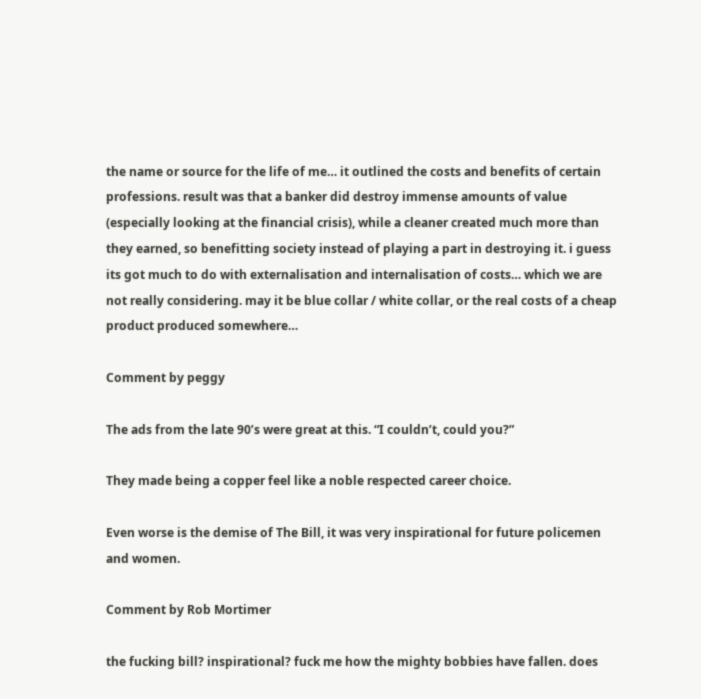the name or source for the life of me… it outlined the costs and benefits of certain professions. result was that a banker did destroy immense amounts of value (especially looking at the financial crisis), while a cleaner created much more than they earned, so benefitting society instead of playing a part in destroying it. i guess its got much to do with externalisation and internalisation of costs… which we are not really considering. may it be blue collar / white collar, or the real costs of a cheap product produced somewhere…

Comment by peggy

The ads from the late 90’s were great at this. “I couldn’t, could you?”

They made being a copper feel like a noble respected career choice.

Even worse is the demise of The Bill, it was very inspirational for future policemen and women.

Comment by Rob Mortimer

the fucking bill? inspirational? fuck me how the mighty bobbies have fallen. does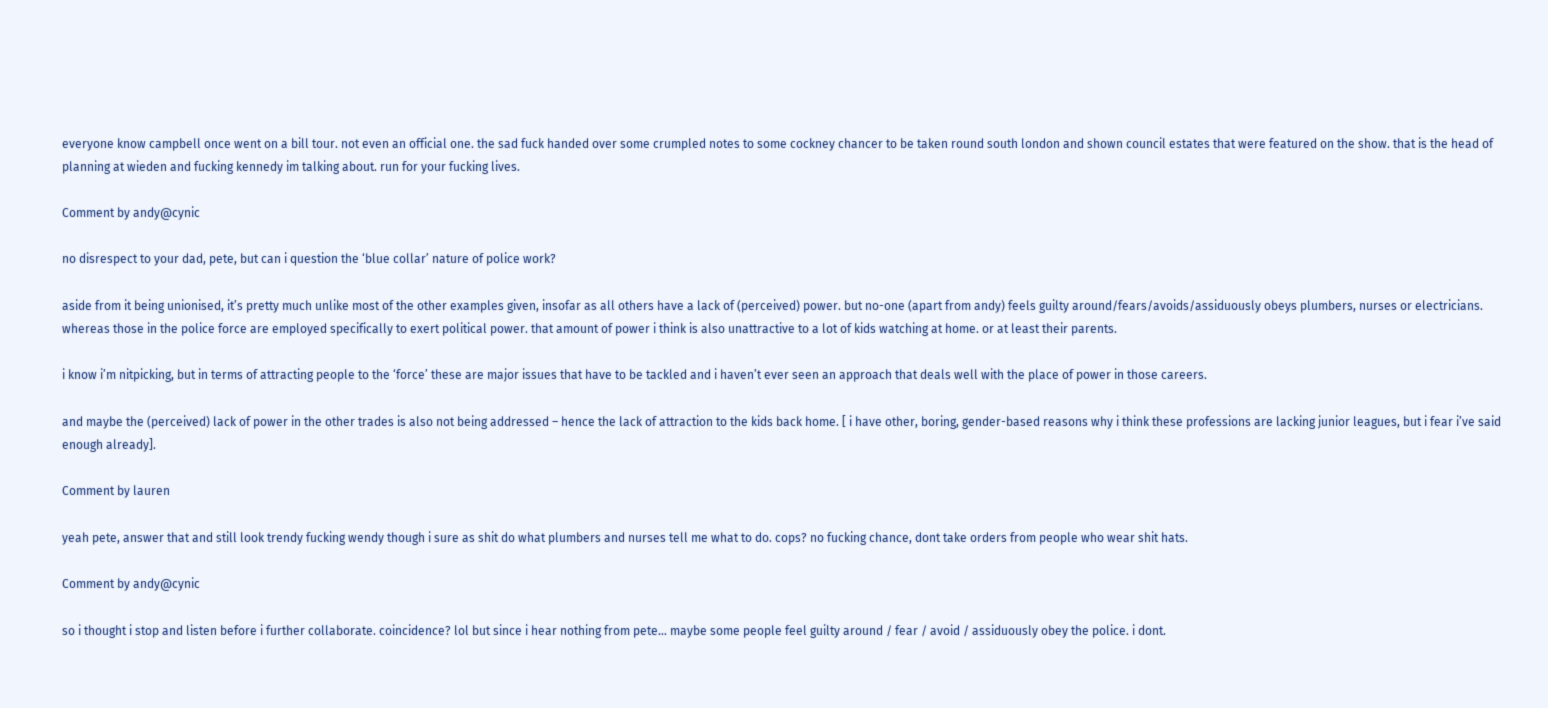everyone know campbell once went on a bill tour. not even an official one. the sad fuck handed over some crumpled notes to some cockney chancer to be taken round south london and shown council estates that were featured on the show. that is the head of planning at wieden and fucking kennedy im talking about. run for your fucking lives.

Comment by andy@cynic

no disrespect to your dad, pete, but can i question the ‘blue collar’ nature of police work?

aside from it being unionised, it’s pretty much unlike most of the other examples given, insofar as all others have a lack of (perceived) power. but no-one (apart from andy) feels guilty around/fears/avoids/assiduously obeys plumbers, nurses or electricians. whereas those in the police force are employed specifically to exert political power. that amount of power i think is also unattractive to a lot of kids watching at home. or at least their parents.

i know i’m nitpicking, but in terms of attracting people to the ‘force’ these are major issues that have to be tackled and i haven’t ever seen an approach that deals well with the place of power in those careers.

and maybe the (perceived) lack of power in the other trades is also not being addressed – hence the lack of attraction to the kids back home. [ i have other, boring, gender-based reasons why i think these professions are lacking junior leagues, but i fear i’ve said enough already].

Comment by lauren

yeah pete, answer that and still look trendy fucking wendy though i sure as shit do what plumbers and nurses tell me what to do. cops? no fucking chance, dont take orders from people who wear shit hats.

Comment by andy@cynic

so i thought i stop and listen before i further collaborate. coincidence? lol but since i hear nothing from pete… maybe some people feel guilty around / fear / avoid / assiduously obey the police. i dont.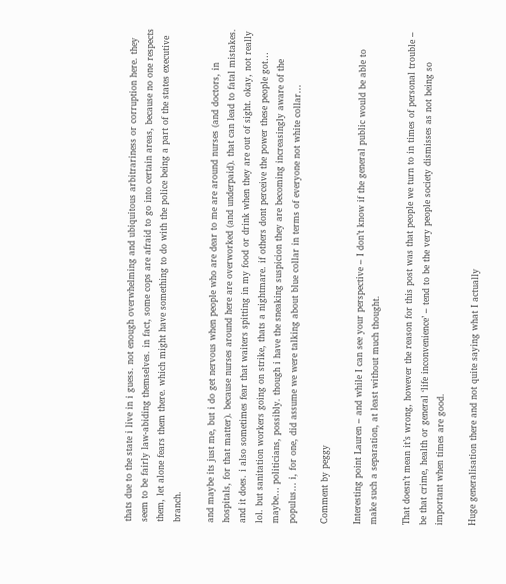thats due to the state i live in i guess. not enough overwhelming and ubiquitous arbitrariness or corruption here. they seem to be fairly law-abiding themselves. in fact, some cops are afraid to go into certain areas, because no one respects them, let alone fears them there. which might have something to do with the police being a part of the states executive branch.

and maybe its just me, but i do get nervous when people who are dear to me are around nurses (and doctors, in hospitals, for that matter). because nurses around here are overworked (and underpaid). that can lead to fatal mistakes. and it does. i also sometimes fear that waiters spitting in my food or drink when they are out of sight. okay, not really lol. but sanitation workers going on strike, thats a nightmare. if others dont perceive the power these people got… maybe… politicians, possibly. though i have the sneaking suspicion they are becoming increasingly aware of the populus… i, for one, did assume we were talking about blue collar in terms of everyone not white collar…

Comment by peggy

Interesting point Lauren – and while I can see your perspective – I don’t know if the general public would be able to make such a separation, at least without much thought.

That doesn’t mean it’s wrong, however the reason for this post was that people we turn to in times of personal trouble – be that crime, health or general ‘life inconvenience’ – tend to be the very people society dismisses as not being so important when times are good.

Huge generalisation there and not quite saying what I actually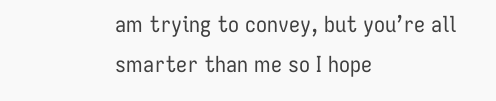am trying to convey, but you’re all smarter than me so I hope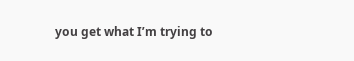you get what I’m trying to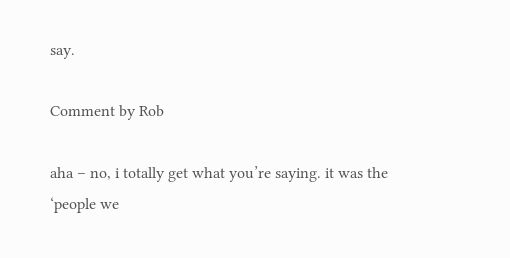say.

Comment by Rob

aha – no, i totally get what you’re saying. it was the ‘people we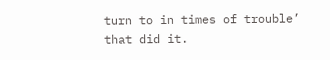turn to in times of trouble’ that did it.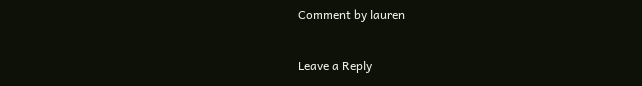Comment by lauren

Leave a Reply